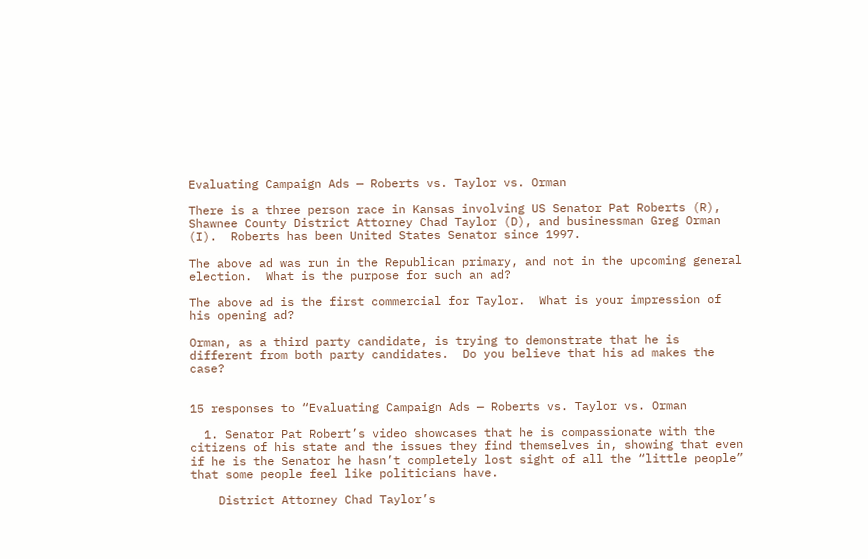Evaluating Campaign Ads — Roberts vs. Taylor vs. Orman

There is a three person race in Kansas involving US Senator Pat Roberts (R), Shawnee County District Attorney Chad Taylor (D), and businessman Greg Orman (I).  Roberts has been United States Senator since 1997.

The above ad was run in the Republican primary, and not in the upcoming general election.  What is the purpose for such an ad?

The above ad is the first commercial for Taylor.  What is your impression of his opening ad?

Orman, as a third party candidate, is trying to demonstrate that he is different from both party candidates.  Do you believe that his ad makes the case?


15 responses to “Evaluating Campaign Ads — Roberts vs. Taylor vs. Orman

  1. Senator Pat Robert’s video showcases that he is compassionate with the citizens of his state and the issues they find themselves in, showing that even if he is the Senator he hasn’t completely lost sight of all the “little people” that some people feel like politicians have.

    District Attorney Chad Taylor’s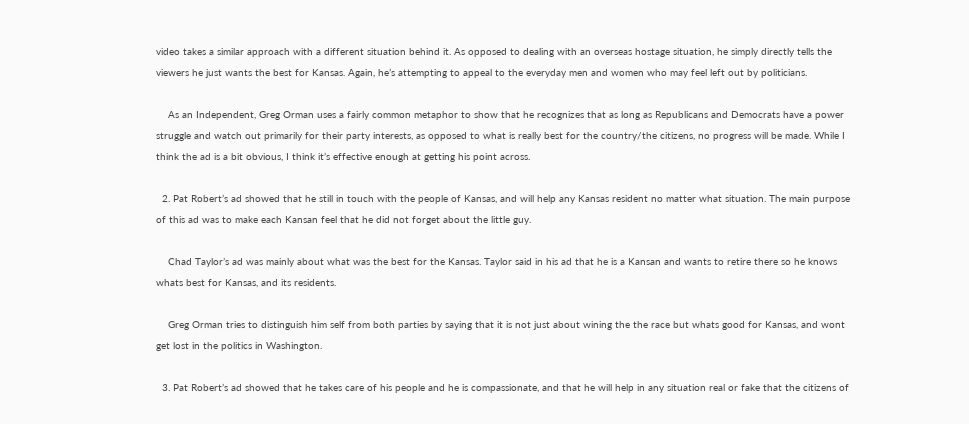video takes a similar approach with a different situation behind it. As opposed to dealing with an overseas hostage situation, he simply directly tells the viewers he just wants the best for Kansas. Again, he’s attempting to appeal to the everyday men and women who may feel left out by politicians.

    As an Independent, Greg Orman uses a fairly common metaphor to show that he recognizes that as long as Republicans and Democrats have a power struggle and watch out primarily for their party interests, as opposed to what is really best for the country/the citizens, no progress will be made. While I think the ad is a bit obvious, I think it’s effective enough at getting his point across.

  2. Pat Robert’s ad showed that he still in touch with the people of Kansas, and will help any Kansas resident no matter what situation. The main purpose of this ad was to make each Kansan feel that he did not forget about the little guy.

    Chad Taylor’s ad was mainly about what was the best for the Kansas. Taylor said in his ad that he is a Kansan and wants to retire there so he knows whats best for Kansas, and its residents.

    Greg Orman tries to distinguish him self from both parties by saying that it is not just about wining the the race but whats good for Kansas, and wont get lost in the politics in Washington.

  3. Pat Robert’s ad showed that he takes care of his people and he is compassionate, and that he will help in any situation real or fake that the citizens of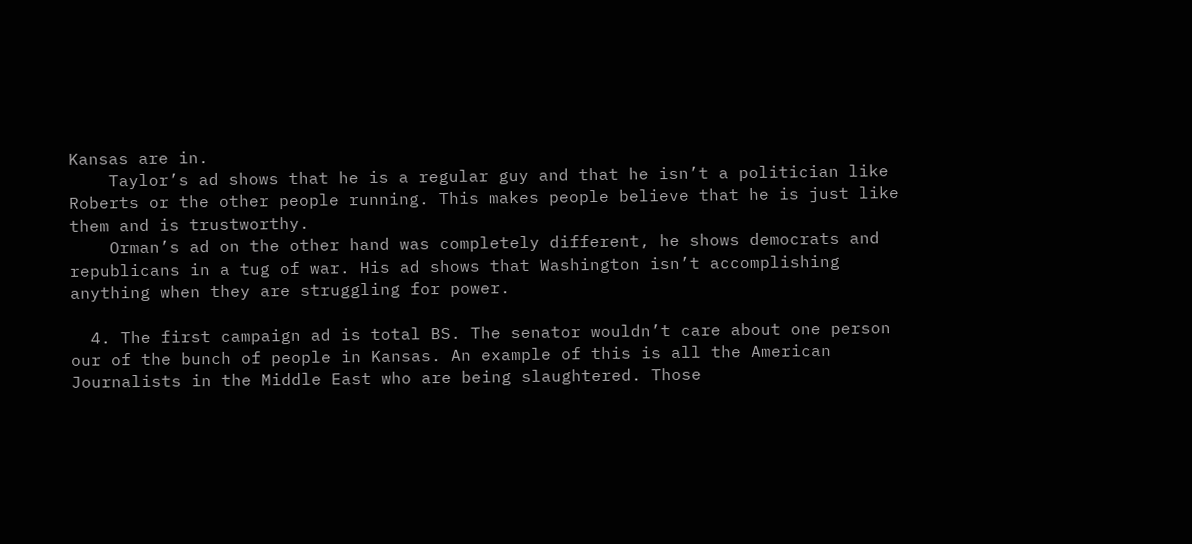Kansas are in.
    Taylor’s ad shows that he is a regular guy and that he isn’t a politician like Roberts or the other people running. This makes people believe that he is just like them and is trustworthy.
    Orman’s ad on the other hand was completely different, he shows democrats and republicans in a tug of war. His ad shows that Washington isn’t accomplishing anything when they are struggling for power.

  4. The first campaign ad is total BS. The senator wouldn’t care about one person our of the bunch of people in Kansas. An example of this is all the American Journalists in the Middle East who are being slaughtered. Those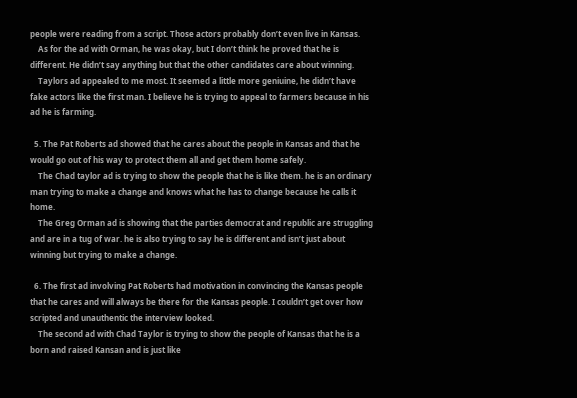people were reading from a script. Those actors probably don’t even live in Kansas.
    As for the ad with Orman, he was okay, but I don’t think he proved that he is different. He didn’t say anything but that the other candidates care about winning.
    Taylors ad appealed to me most. It seemed a little more geniuine, he didn’t have fake actors like the first man. I believe he is trying to appeal to farmers because in his ad he is farming.

  5. The Pat Roberts ad showed that he cares about the people in Kansas and that he would go out of his way to protect them all and get them home safely.
    The Chad taylor ad is trying to show the people that he is like them. he is an ordinary man trying to make a change and knows what he has to change because he calls it home.
    The Greg Orman ad is showing that the parties democrat and republic are struggling and are in a tug of war. he is also trying to say he is different and isn’t just about winning but trying to make a change.

  6. The first ad involving Pat Roberts had motivation in convincing the Kansas people that he cares and will always be there for the Kansas people. I couldn’t get over how scripted and unauthentic the interview looked.
    The second ad with Chad Taylor is trying to show the people of Kansas that he is a born and raised Kansan and is just like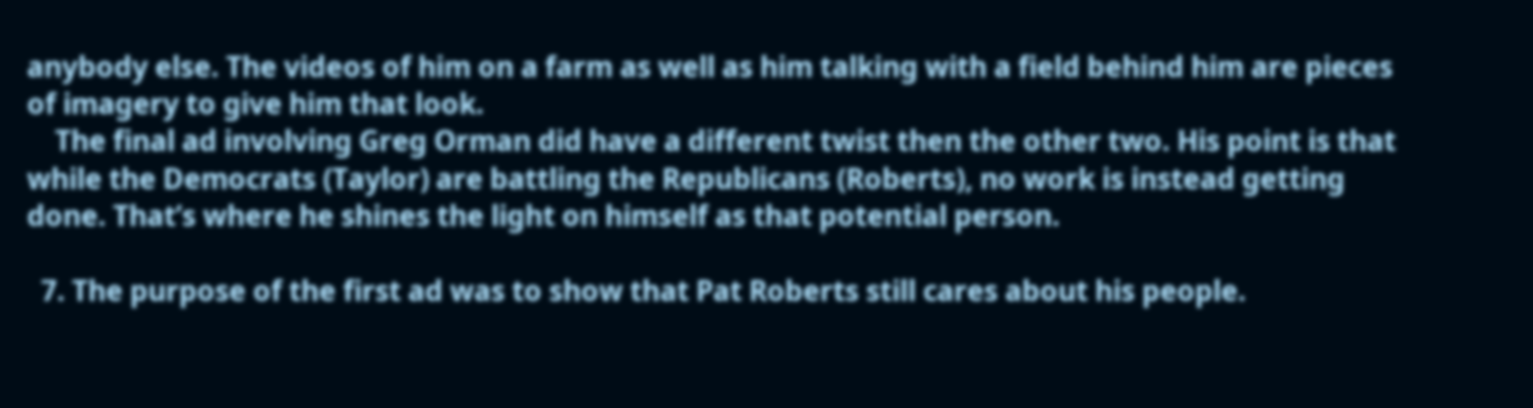anybody else. The videos of him on a farm as well as him talking with a field behind him are pieces of imagery to give him that look.
    The final ad involving Greg Orman did have a different twist then the other two. His point is that while the Democrats (Taylor) are battling the Republicans (Roberts), no work is instead getting done. That’s where he shines the light on himself as that potential person.

  7. The purpose of the first ad was to show that Pat Roberts still cares about his people.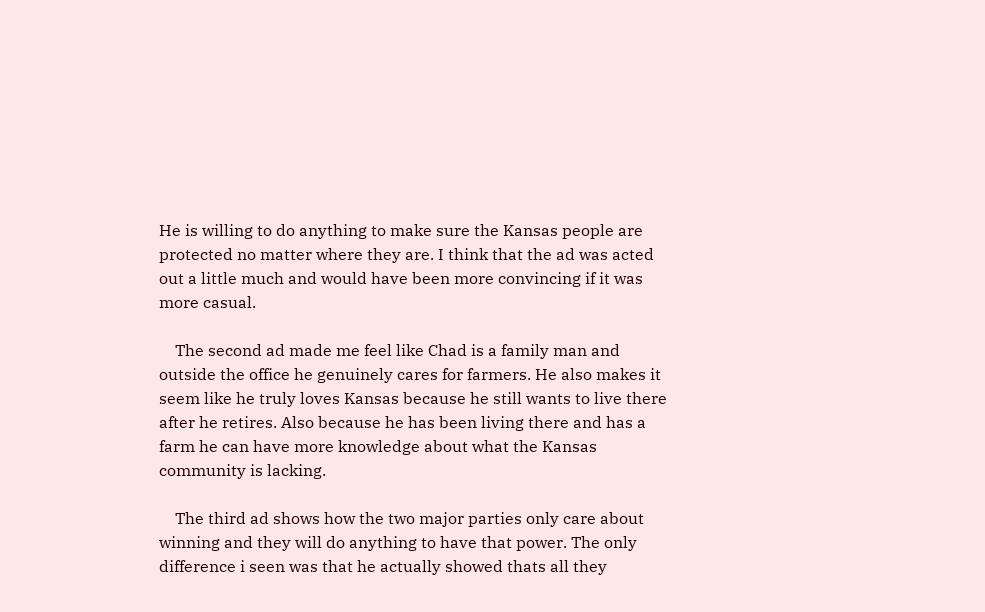He is willing to do anything to make sure the Kansas people are protected no matter where they are. I think that the ad was acted out a little much and would have been more convincing if it was more casual.

    The second ad made me feel like Chad is a family man and outside the office he genuinely cares for farmers. He also makes it seem like he truly loves Kansas because he still wants to live there after he retires. Also because he has been living there and has a farm he can have more knowledge about what the Kansas community is lacking.

    The third ad shows how the two major parties only care about winning and they will do anything to have that power. The only difference i seen was that he actually showed thats all they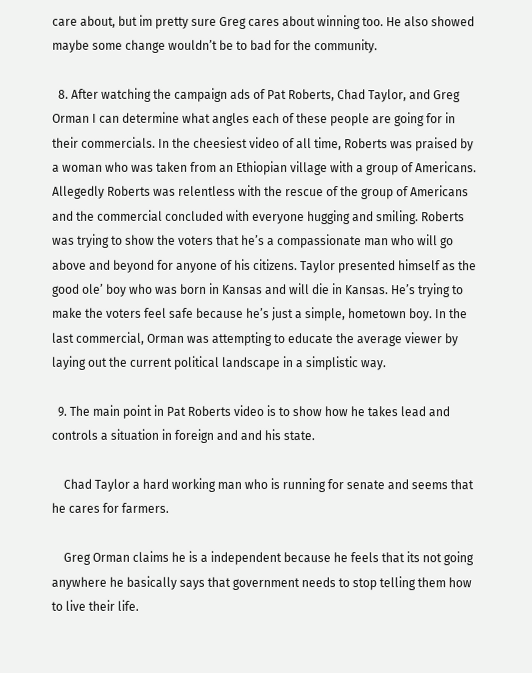care about, but im pretty sure Greg cares about winning too. He also showed maybe some change wouldn’t be to bad for the community.

  8. After watching the campaign ads of Pat Roberts, Chad Taylor, and Greg Orman I can determine what angles each of these people are going for in their commercials. In the cheesiest video of all time, Roberts was praised by a woman who was taken from an Ethiopian village with a group of Americans. Allegedly Roberts was relentless with the rescue of the group of Americans and the commercial concluded with everyone hugging and smiling. Roberts was trying to show the voters that he’s a compassionate man who will go above and beyond for anyone of his citizens. Taylor presented himself as the good ole’ boy who was born in Kansas and will die in Kansas. He’s trying to make the voters feel safe because he’s just a simple, hometown boy. In the last commercial, Orman was attempting to educate the average viewer by laying out the current political landscape in a simplistic way.

  9. The main point in Pat Roberts video is to show how he takes lead and controls a situation in foreign and and his state.

    Chad Taylor a hard working man who is running for senate and seems that he cares for farmers.

    Greg Orman claims he is a independent because he feels that its not going anywhere he basically says that government needs to stop telling them how to live their life.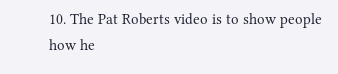10. The Pat Roberts video is to show people how he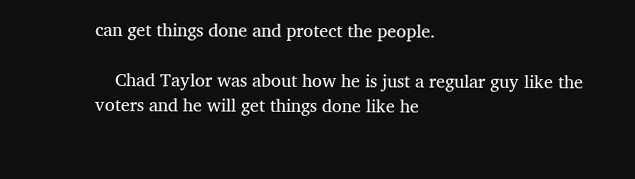can get things done and protect the people.

    Chad Taylor was about how he is just a regular guy like the voters and he will get things done like he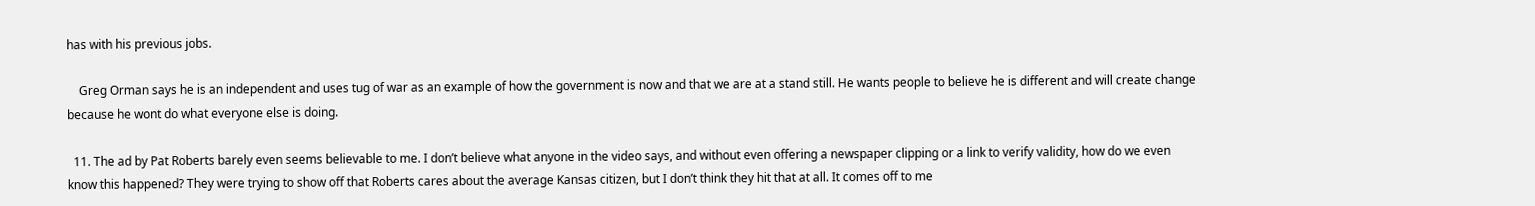has with his previous jobs.

    Greg Orman says he is an independent and uses tug of war as an example of how the government is now and that we are at a stand still. He wants people to believe he is different and will create change because he wont do what everyone else is doing.

  11. The ad by Pat Roberts barely even seems believable to me. I don’t believe what anyone in the video says, and without even offering a newspaper clipping or a link to verify validity, how do we even know this happened? They were trying to show off that Roberts cares about the average Kansas citizen, but I don’t think they hit that at all. It comes off to me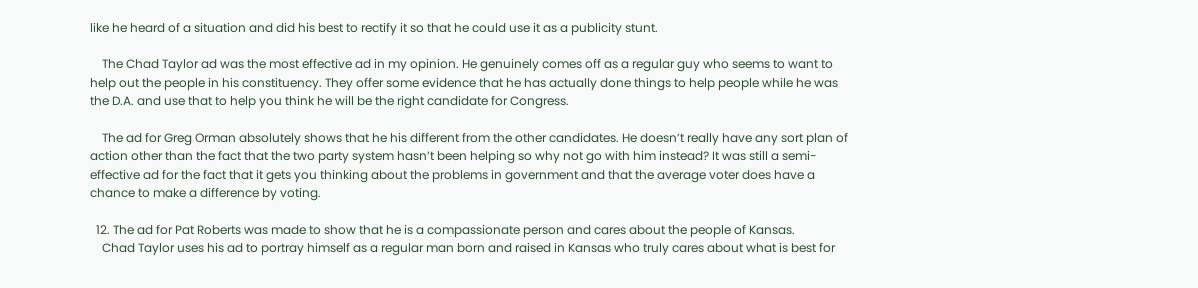like he heard of a situation and did his best to rectify it so that he could use it as a publicity stunt.

    The Chad Taylor ad was the most effective ad in my opinion. He genuinely comes off as a regular guy who seems to want to help out the people in his constituency. They offer some evidence that he has actually done things to help people while he was the D.A. and use that to help you think he will be the right candidate for Congress.

    The ad for Greg Orman absolutely shows that he his different from the other candidates. He doesn’t really have any sort plan of action other than the fact that the two party system hasn’t been helping so why not go with him instead? It was still a semi-effective ad for the fact that it gets you thinking about the problems in government and that the average voter does have a chance to make a difference by voting.

  12. The ad for Pat Roberts was made to show that he is a compassionate person and cares about the people of Kansas.
    Chad Taylor uses his ad to portray himself as a regular man born and raised in Kansas who truly cares about what is best for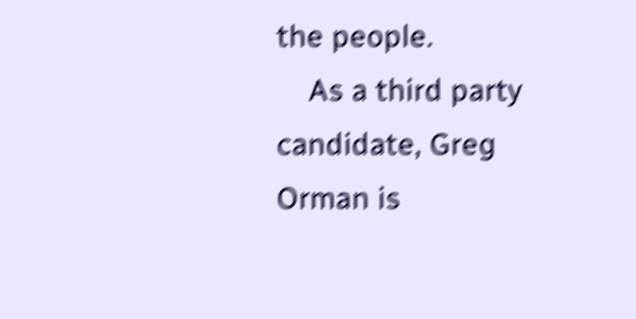the people.
    As a third party candidate, Greg Orman is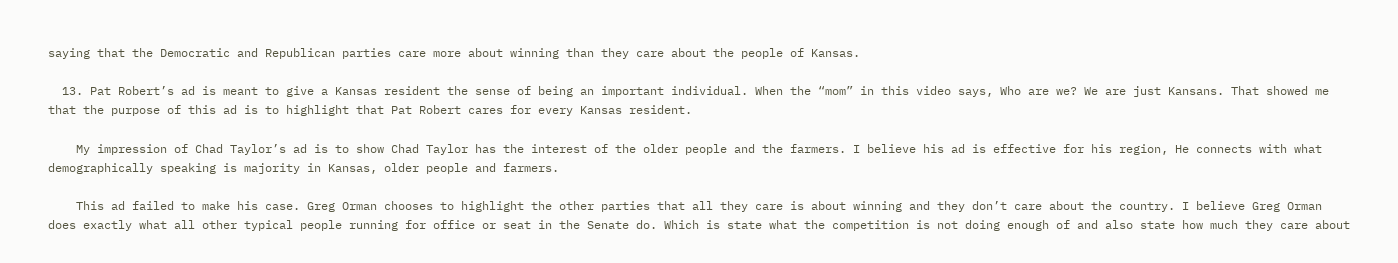saying that the Democratic and Republican parties care more about winning than they care about the people of Kansas.

  13. Pat Robert’s ad is meant to give a Kansas resident the sense of being an important individual. When the “mom” in this video says, Who are we? We are just Kansans. That showed me that the purpose of this ad is to highlight that Pat Robert cares for every Kansas resident.

    My impression of Chad Taylor’s ad is to show Chad Taylor has the interest of the older people and the farmers. I believe his ad is effective for his region, He connects with what demographically speaking is majority in Kansas, older people and farmers.

    This ad failed to make his case. Greg Orman chooses to highlight the other parties that all they care is about winning and they don’t care about the country. I believe Greg Orman does exactly what all other typical people running for office or seat in the Senate do. Which is state what the competition is not doing enough of and also state how much they care about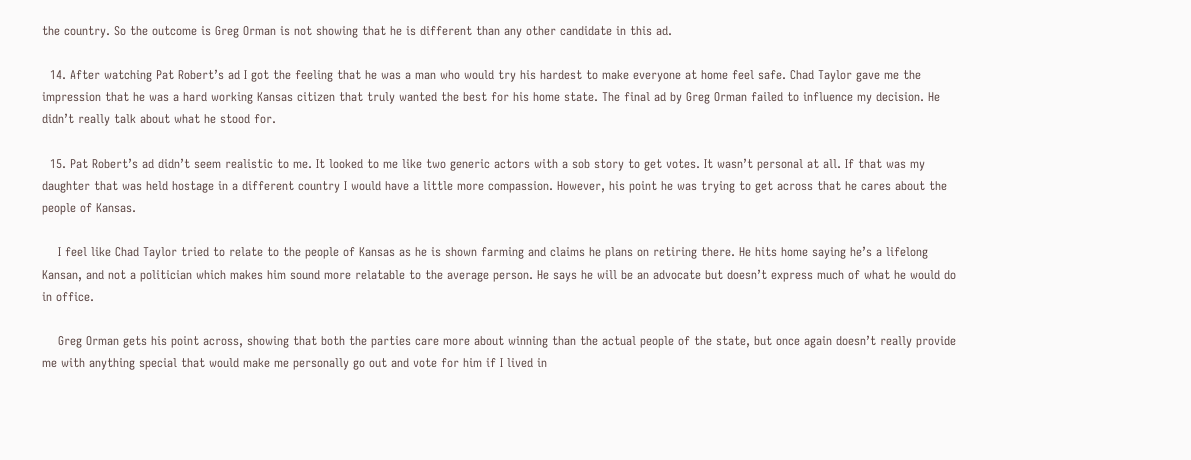the country. So the outcome is Greg Orman is not showing that he is different than any other candidate in this ad.

  14. After watching Pat Robert’s ad I got the feeling that he was a man who would try his hardest to make everyone at home feel safe. Chad Taylor gave me the impression that he was a hard working Kansas citizen that truly wanted the best for his home state. The final ad by Greg Orman failed to influence my decision. He didn’t really talk about what he stood for.

  15. Pat Robert’s ad didn’t seem realistic to me. It looked to me like two generic actors with a sob story to get votes. It wasn’t personal at all. If that was my daughter that was held hostage in a different country I would have a little more compassion. However, his point he was trying to get across that he cares about the people of Kansas.

    I feel like Chad Taylor tried to relate to the people of Kansas as he is shown farming and claims he plans on retiring there. He hits home saying he’s a lifelong Kansan, and not a politician which makes him sound more relatable to the average person. He says he will be an advocate but doesn’t express much of what he would do in office.

    Greg Orman gets his point across, showing that both the parties care more about winning than the actual people of the state, but once again doesn’t really provide me with anything special that would make me personally go out and vote for him if I lived in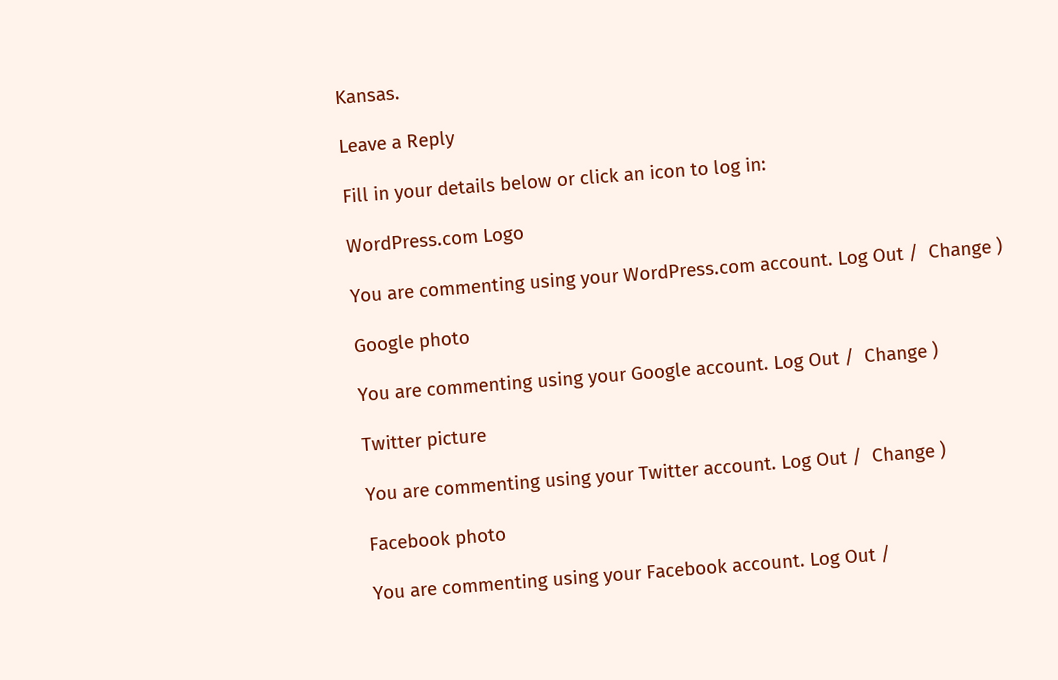Kansas.

Leave a Reply

Fill in your details below or click an icon to log in:

WordPress.com Logo

You are commenting using your WordPress.com account. Log Out /  Change )

Google photo

You are commenting using your Google account. Log Out /  Change )

Twitter picture

You are commenting using your Twitter account. Log Out /  Change )

Facebook photo

You are commenting using your Facebook account. Log Out /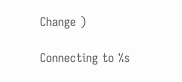Change )

Connecting to %s